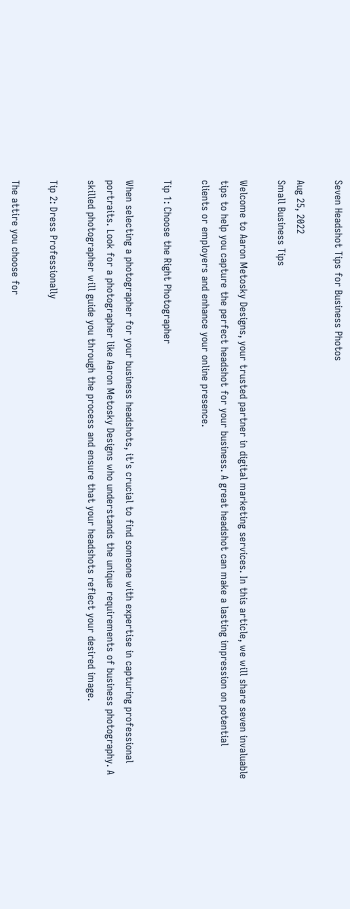Seven Headshot Tips for Business Photos

Aug 25, 2022
Small Business Tips

Welcome to Aaron Metosky Designs, your trusted partner in digital marketing services. In this article, we will share seven invaluable tips to help you capture the perfect headshot for your business. A great headshot can make a lasting impression on potential clients or employers and enhance your online presence.

Tip 1: Choose the Right Photographer

When selecting a photographer for your business headshots, it's crucial to find someone with expertise in capturing professional portraits. Look for a photographer like Aaron Metosky Designs who understands the unique requirements of business photography. A skilled photographer will guide you through the process and ensure that your headshots reflect your desired image.

Tip 2: Dress Professionally

The attire you choose for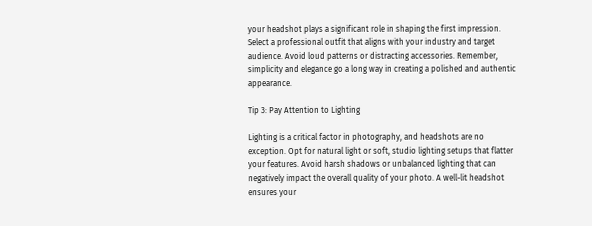your headshot plays a significant role in shaping the first impression. Select a professional outfit that aligns with your industry and target audience. Avoid loud patterns or distracting accessories. Remember, simplicity and elegance go a long way in creating a polished and authentic appearance.

Tip 3: Pay Attention to Lighting

Lighting is a critical factor in photography, and headshots are no exception. Opt for natural light or soft, studio lighting setups that flatter your features. Avoid harsh shadows or unbalanced lighting that can negatively impact the overall quality of your photo. A well-lit headshot ensures your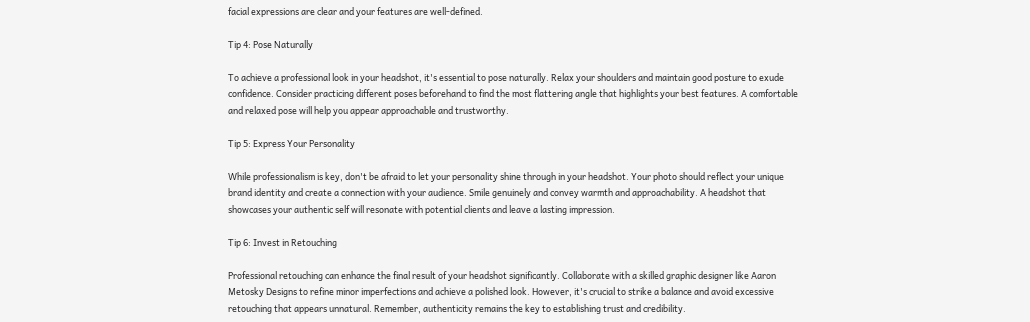facial expressions are clear and your features are well-defined.

Tip 4: Pose Naturally

To achieve a professional look in your headshot, it's essential to pose naturally. Relax your shoulders and maintain good posture to exude confidence. Consider practicing different poses beforehand to find the most flattering angle that highlights your best features. A comfortable and relaxed pose will help you appear approachable and trustworthy.

Tip 5: Express Your Personality

While professionalism is key, don't be afraid to let your personality shine through in your headshot. Your photo should reflect your unique brand identity and create a connection with your audience. Smile genuinely and convey warmth and approachability. A headshot that showcases your authentic self will resonate with potential clients and leave a lasting impression.

Tip 6: Invest in Retouching

Professional retouching can enhance the final result of your headshot significantly. Collaborate with a skilled graphic designer like Aaron Metosky Designs to refine minor imperfections and achieve a polished look. However, it's crucial to strike a balance and avoid excessive retouching that appears unnatural. Remember, authenticity remains the key to establishing trust and credibility.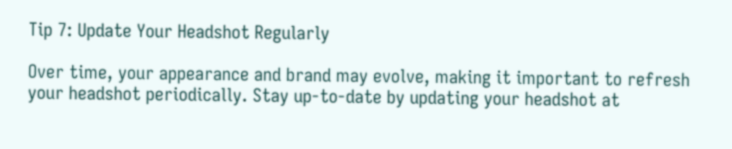Tip 7: Update Your Headshot Regularly

Over time, your appearance and brand may evolve, making it important to refresh your headshot periodically. Stay up-to-date by updating your headshot at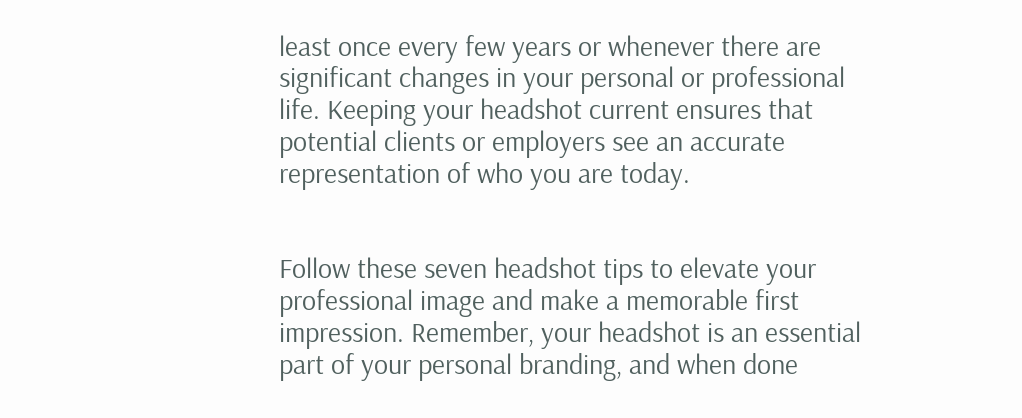least once every few years or whenever there are significant changes in your personal or professional life. Keeping your headshot current ensures that potential clients or employers see an accurate representation of who you are today.


Follow these seven headshot tips to elevate your professional image and make a memorable first impression. Remember, your headshot is an essential part of your personal branding, and when done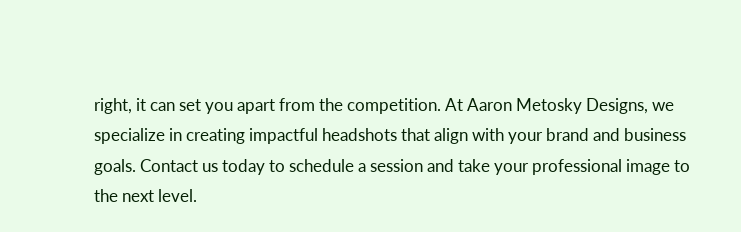right, it can set you apart from the competition. At Aaron Metosky Designs, we specialize in creating impactful headshots that align with your brand and business goals. Contact us today to schedule a session and take your professional image to the next level.